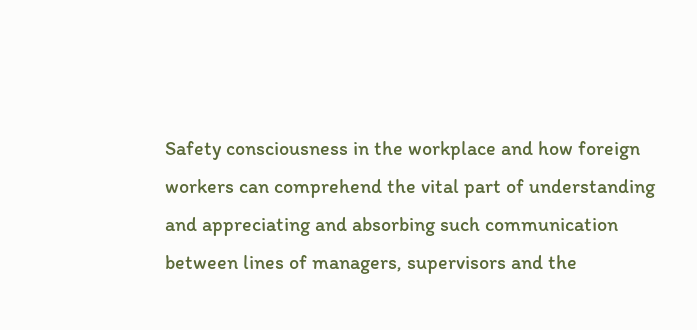Safety consciousness in the workplace and how foreign workers can comprehend the vital part of understanding and appreciating and absorbing such communication between lines of managers, supervisors and the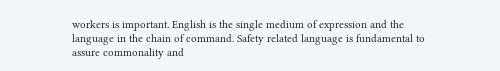workers is important. English is the single medium of expression and the language in the chain of command. Safety related language is fundamental to assure commonality and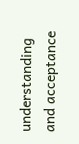understanding and acceptance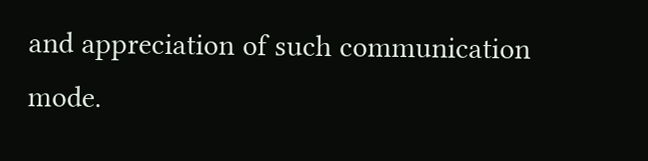and appreciation of such communication mode.